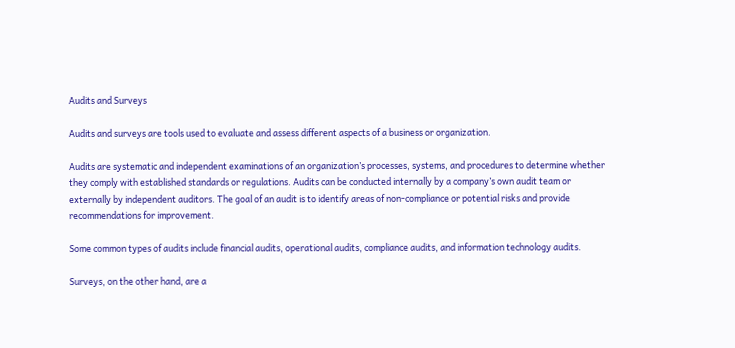Audits and Surveys

Audits and surveys are tools used to evaluate and assess different aspects of a business or organization.

Audits are systematic and independent examinations of an organization’s processes, systems, and procedures to determine whether they comply with established standards or regulations. Audits can be conducted internally by a company’s own audit team or externally by independent auditors. The goal of an audit is to identify areas of non-compliance or potential risks and provide recommendations for improvement.

Some common types of audits include financial audits, operational audits, compliance audits, and information technology audits.

Surveys, on the other hand, are a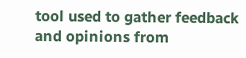tool used to gather feedback and opinions from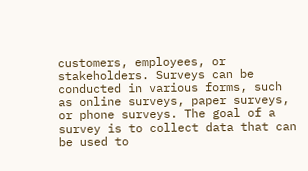customers, employees, or stakeholders. Surveys can be conducted in various forms, such as online surveys, paper surveys, or phone surveys. The goal of a survey is to collect data that can be used to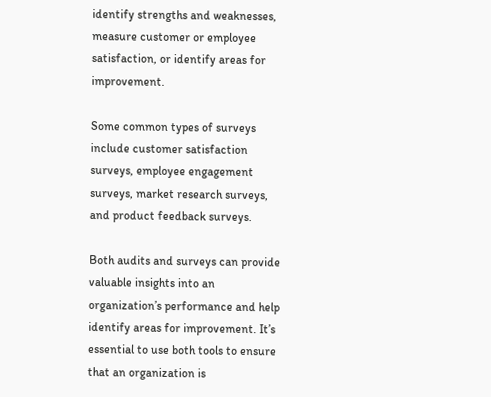identify strengths and weaknesses, measure customer or employee satisfaction, or identify areas for improvement.

Some common types of surveys include customer satisfaction surveys, employee engagement surveys, market research surveys, and product feedback surveys.

Both audits and surveys can provide valuable insights into an organization’s performance and help identify areas for improvement. It’s essential to use both tools to ensure that an organization is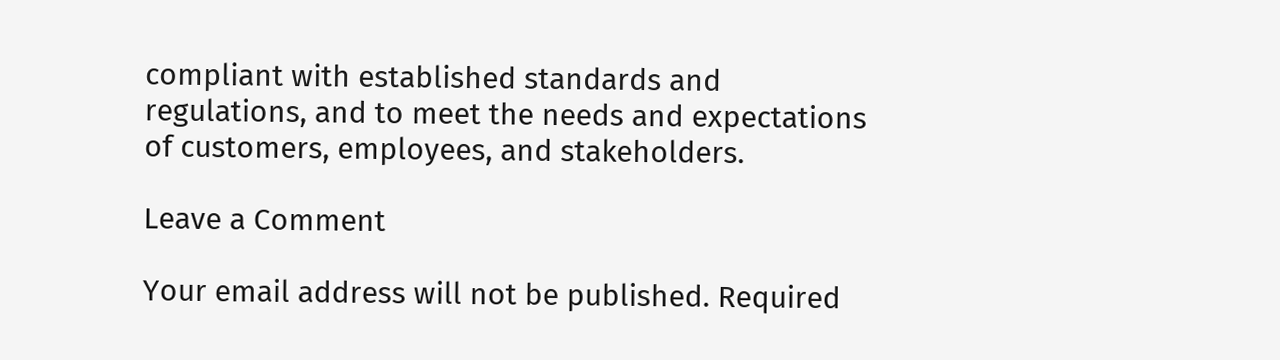compliant with established standards and regulations, and to meet the needs and expectations of customers, employees, and stakeholders.

Leave a Comment

Your email address will not be published. Required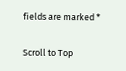fields are marked *

Scroll to Top